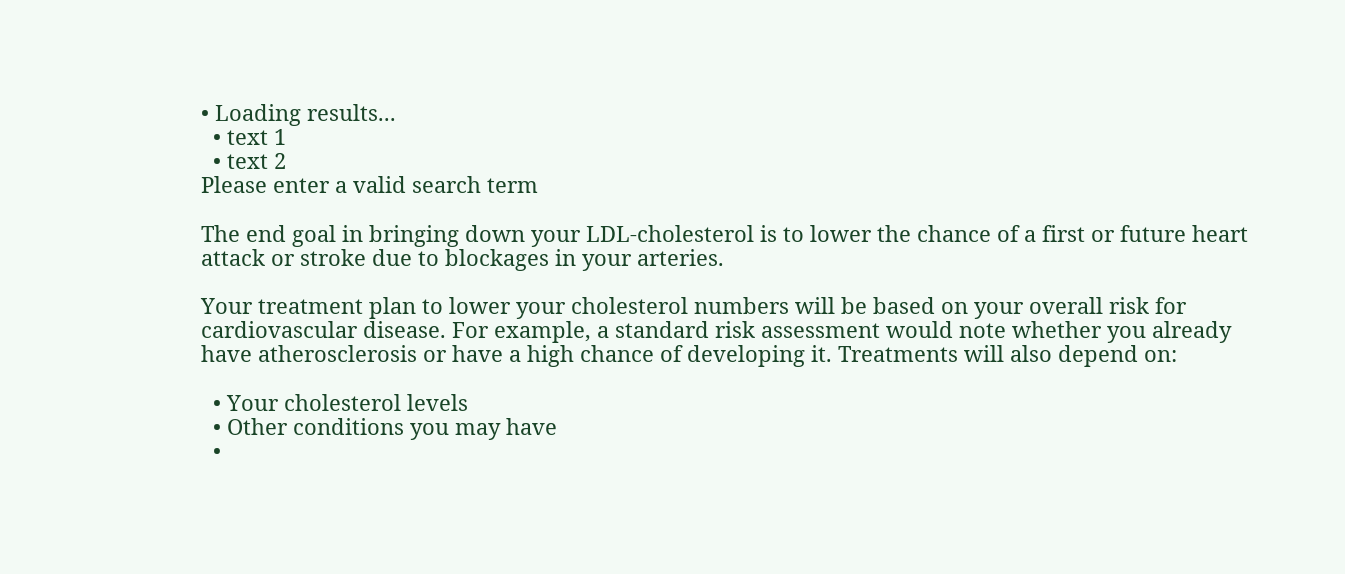• Loading results...
  • text 1
  • text 2
Please enter a valid search term

The end goal in bringing down your LDL-cholesterol is to lower the chance of a first or future heart attack or stroke due to blockages in your arteries.

Your treatment plan to lower your cholesterol numbers will be based on your overall risk for cardiovascular disease. For example, a standard risk assessment would note whether you already have atherosclerosis or have a high chance of developing it. Treatments will also depend on:

  • Your cholesterol levels
  • Other conditions you may have
  •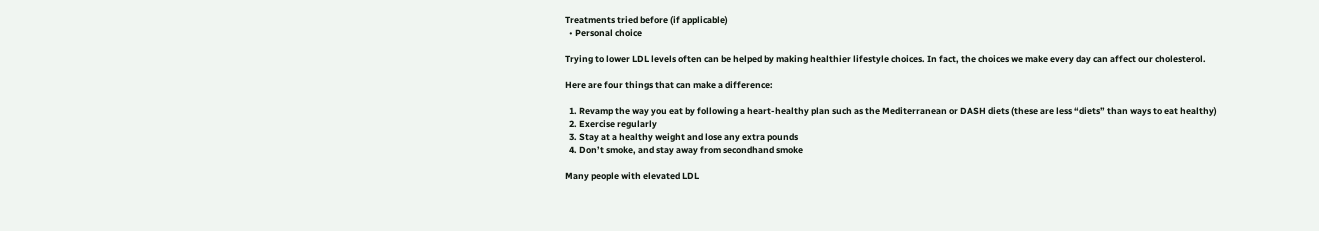Treatments tried before (if applicable)
  • Personal choice

Trying to lower LDL levels often can be helped by making healthier lifestyle choices. In fact, the choices we make every day can affect our cholesterol.

Here are four things that can make a difference:

  1. Revamp the way you eat by following a heart-healthy plan such as the Mediterranean or DASH diets (these are less “diets” than ways to eat healthy)
  2. Exercise regularly
  3. Stay at a healthy weight and lose any extra pounds
  4. Don’t smoke, and stay away from secondhand smoke

Many people with elevated LDL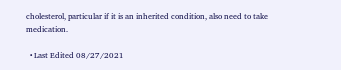cholesterol, particular if it is an inherited condition, also need to take medication.

  • Last Edited 08/27/2021